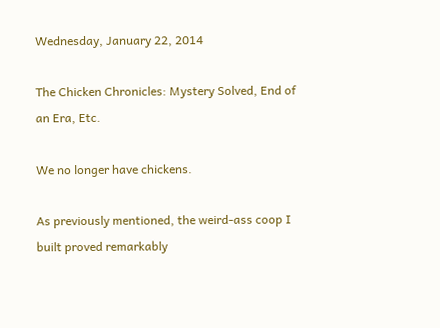Wednesday, January 22, 2014

The Chicken Chronicles: Mystery Solved, End of an Era, Etc.

We no longer have chickens.

As previously mentioned, the weird-ass coop I built proved remarkably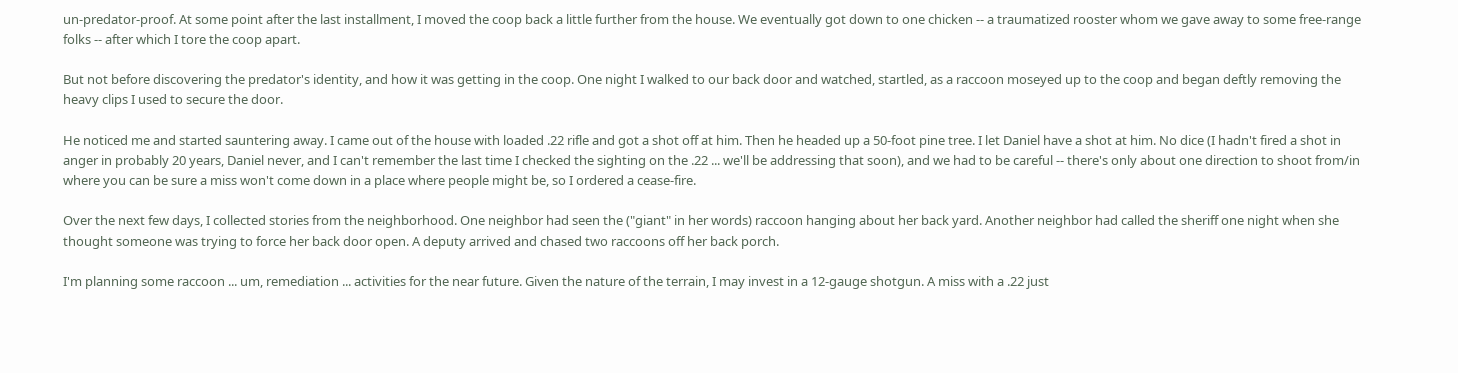un-predator-proof. At some point after the last installment, I moved the coop back a little further from the house. We eventually got down to one chicken -- a traumatized rooster whom we gave away to some free-range folks -- after which I tore the coop apart.

But not before discovering the predator's identity, and how it was getting in the coop. One night I walked to our back door and watched, startled, as a raccoon moseyed up to the coop and began deftly removing the heavy clips I used to secure the door.

He noticed me and started sauntering away. I came out of the house with loaded .22 rifle and got a shot off at him. Then he headed up a 50-foot pine tree. I let Daniel have a shot at him. No dice (I hadn't fired a shot in anger in probably 20 years, Daniel never, and I can't remember the last time I checked the sighting on the .22 ... we'll be addressing that soon), and we had to be careful -- there's only about one direction to shoot from/in where you can be sure a miss won't come down in a place where people might be, so I ordered a cease-fire.

Over the next few days, I collected stories from the neighborhood. One neighbor had seen the ("giant" in her words) raccoon hanging about her back yard. Another neighbor had called the sheriff one night when she thought someone was trying to force her back door open. A deputy arrived and chased two raccoons off her back porch.

I'm planning some raccoon ... um, remediation ... activities for the near future. Given the nature of the terrain, I may invest in a 12-gauge shotgun. A miss with a .22 just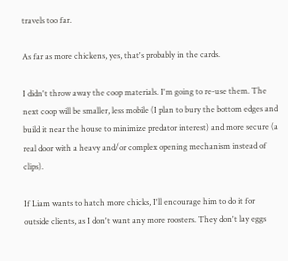travels too far.

As far as more chickens, yes, that's probably in the cards.

I didn't throw away the coop materials. I'm going to re-use them. The next coop will be smaller, less mobile (I plan to bury the bottom edges and build it near the house to minimize predator interest) and more secure (a real door with a heavy and/or complex opening mechanism instead of clips).

If Liam wants to hatch more chicks, I'll encourage him to do it for outside clients, as I don't want any more roosters. They don't lay eggs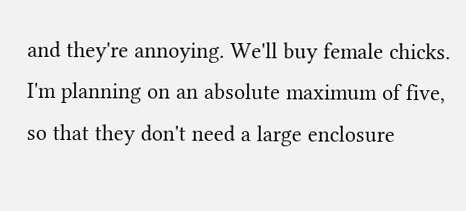and they're annoying. We'll buy female chicks. I'm planning on an absolute maximum of five, so that they don't need a large enclosure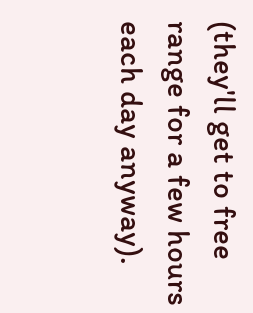(they'll get to free range for a few hours each day anyway).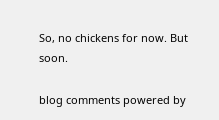So, no chickens for now. But soon.

blog comments powered by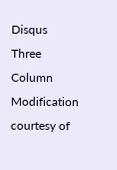Disqus
Three Column Modification courtesy of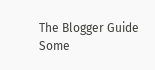The Blogger Guide
Some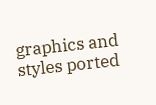graphics and styles ported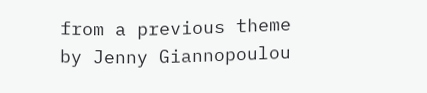from a previous theme by Jenny Giannopoulou